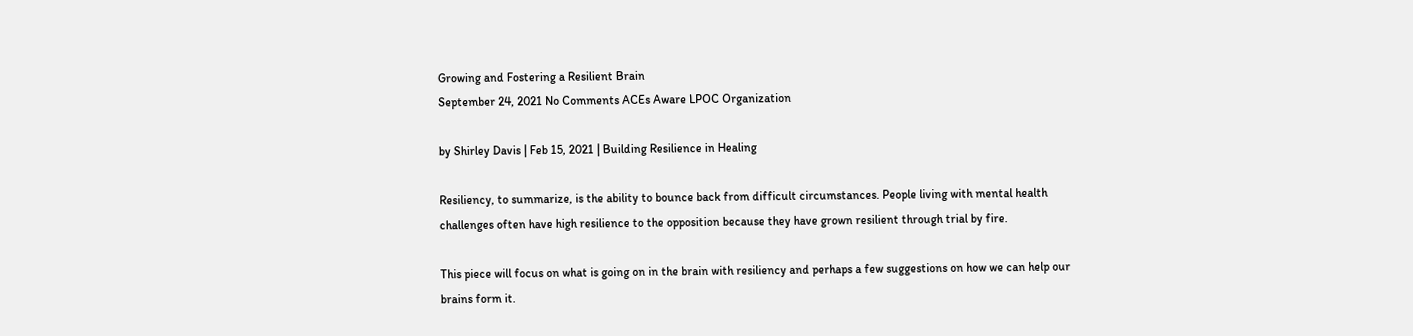Growing and Fostering a Resilient Brain
September 24, 2021 No Comments ACEs Aware LPOC Organization

by Shirley Davis | Feb 15, 2021 | Building Resilience in Healing

Resiliency, to summarize, is the ability to bounce back from difficult circumstances. People living with mental health challenges often have high resilience to the opposition because they have grown resilient through trial by fire.

This piece will focus on what is going on in the brain with resiliency and perhaps a few suggestions on how we can help our brains form it.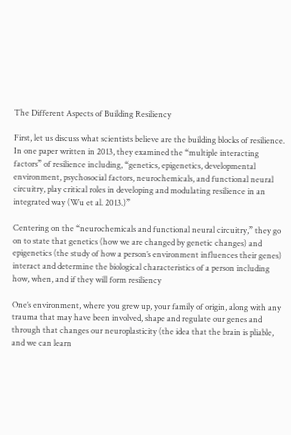The Different Aspects of Building Resiliency

First, let us discuss what scientists believe are the building blocks of resilience. In one paper written in 2013, they examined the “multiple interacting factors” of resilience including, “genetics, epigenetics, developmental environment, psychosocial factors, neurochemicals, and functional neural circuitry, play critical roles in developing and modulating resilience in an integrated way (Wu et al. 2013.)”

Centering on the “neurochemicals and functional neural circuitry,” they go on to state that genetics (how we are changed by genetic changes) and epigenetics (the study of how a person’s environment influences their genes) interact and determine the biological characteristics of a person including how, when, and if they will form resiliency

One’s environment, where you grew up, your family of origin, along with any trauma that may have been involved, shape and regulate our genes and through that changes our neuroplasticity (the idea that the brain is pliable, and we can learn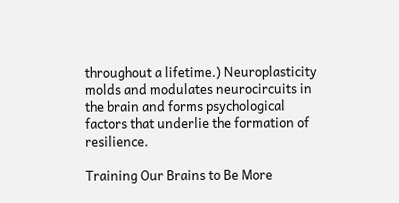throughout a lifetime.) Neuroplasticity molds and modulates neurocircuits in the brain and forms psychological factors that underlie the formation of resilience.

Training Our Brains to Be More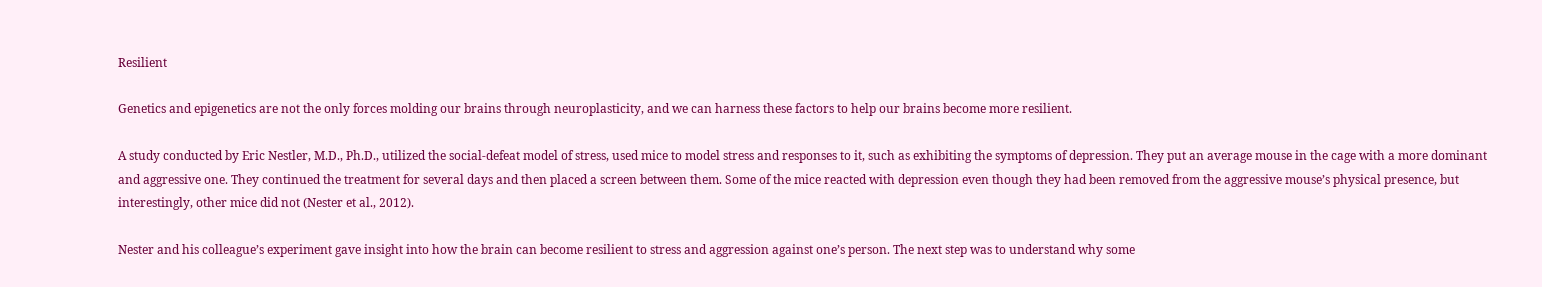Resilient

Genetics and epigenetics are not the only forces molding our brains through neuroplasticity, and we can harness these factors to help our brains become more resilient.

A study conducted by Eric Nestler, M.D., Ph.D., utilized the social-defeat model of stress, used mice to model stress and responses to it, such as exhibiting the symptoms of depression. They put an average mouse in the cage with a more dominant and aggressive one. They continued the treatment for several days and then placed a screen between them. Some of the mice reacted with depression even though they had been removed from the aggressive mouse’s physical presence, but interestingly, other mice did not (Nester et al., 2012).

Nester and his colleague’s experiment gave insight into how the brain can become resilient to stress and aggression against one’s person. The next step was to understand why some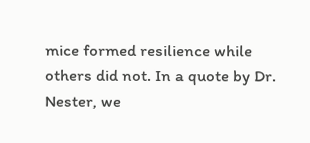mice formed resilience while others did not. In a quote by Dr. Nester, we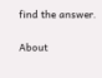find the answer.


About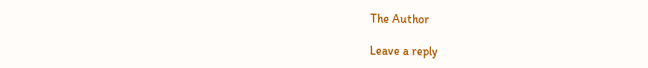The Author

Leave a reply